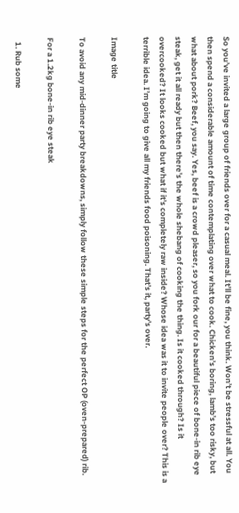So you’ve invited a large group of friends over for a casual meal. It’ll be fine, you think. Won’t be stressful at all. You then spend a considerable amount of time contemplating over what to cook. Chicken’s boring, lamb’s too risky, but what about pork? Beef, you say. Yes, beef is a crowd pleaser, so you fork our for a beautiful piece of bone-in rib eye steak, get it all ready but then there’s the whole shebang of cooking the thing. Is it cooked through? Is it overcooked? It looks cooked but what if it’s completely raw inside? Whose idea was it to invite people over? This is a terrible idea. I’m going to give all my friends food poisoning. That’s it, party’s over.

Image title

To avoid any mid-dinner party breakdowns, simply follow these simple steps for the perfect OP (oven-prepared) rib.

For a 1.2kg bone-in rib eye steak

  1. Rub some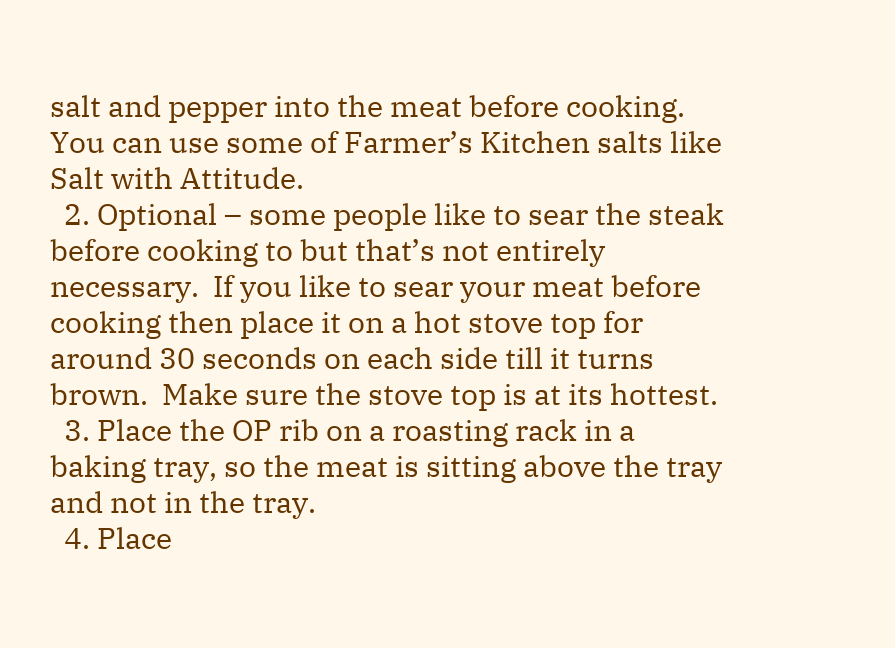salt and pepper into the meat before cooking. You can use some of Farmer’s Kitchen salts like Salt with Attitude.
  2. Optional – some people like to sear the steak before cooking to but that’s not entirely necessary.  If you like to sear your meat before cooking then place it on a hot stove top for around 30 seconds on each side till it turns brown.  Make sure the stove top is at its hottest.
  3. Place the OP rib on a roasting rack in a baking tray, so the meat is sitting above the tray and not in the tray.
  4. Place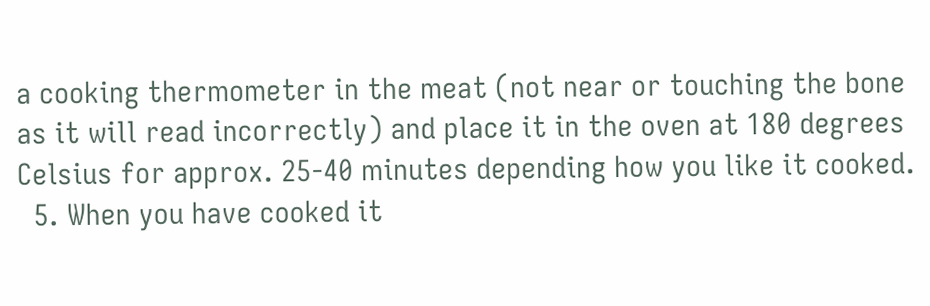a cooking thermometer in the meat (not near or touching the bone as it will read incorrectly) and place it in the oven at 180 degrees Celsius for approx. 25-40 minutes depending how you like it cooked.
  5. When you have cooked it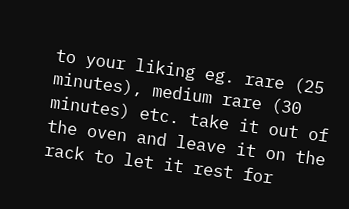to your liking eg. rare (25 minutes), medium rare (30 minutes) etc. take it out of the oven and leave it on the rack to let it rest for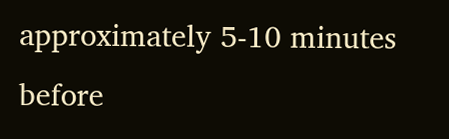approximately 5-10 minutes before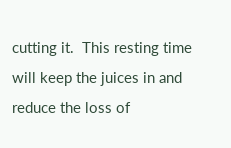cutting it.  This resting time will keep the juices in and reduce the loss of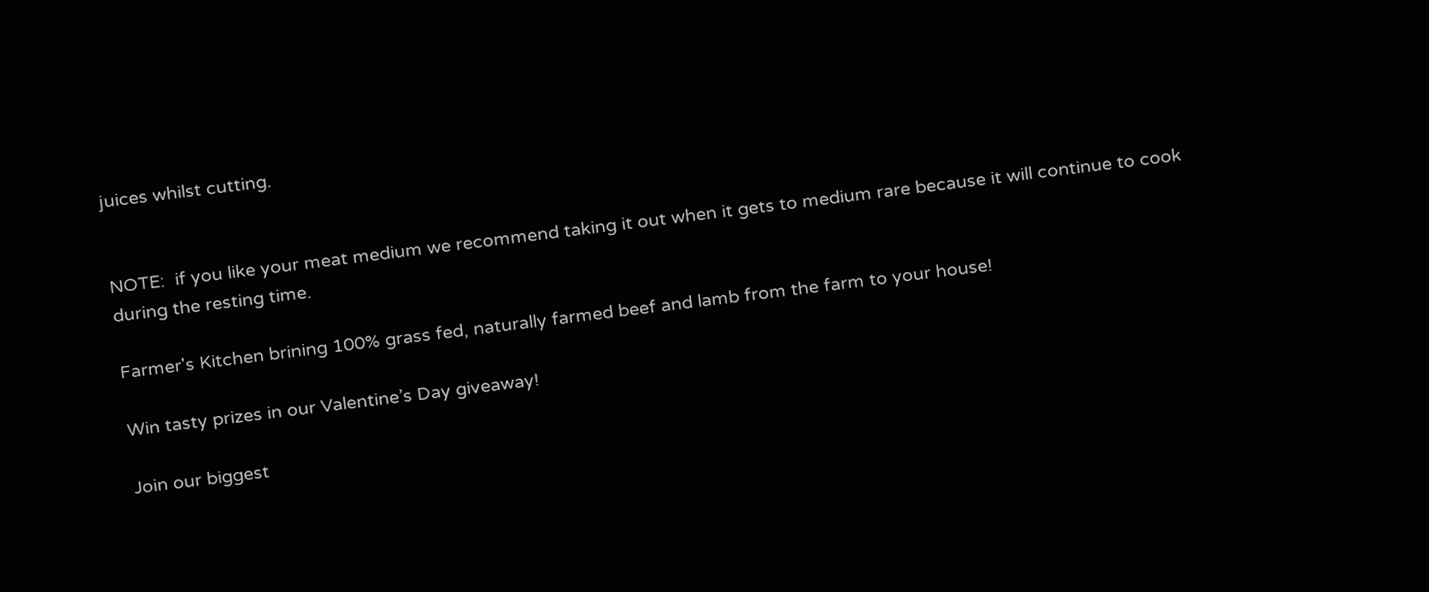juices whilst cutting.


NOTE:  if you like your meat medium we recommend taking it out when it gets to medium rare because it will continue to cook during the resting time.

Farmer's Kitchen brining 100% grass fed, naturally farmed beef and lamb from the farm to your house!

Win tasty prizes in our Valentine’s Day giveaway!

Join our biggest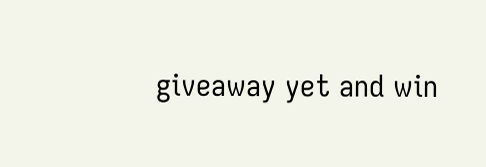giveaway yet and win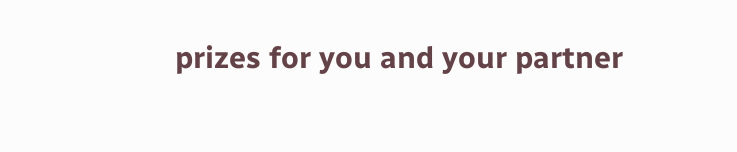prizes for you and your partner